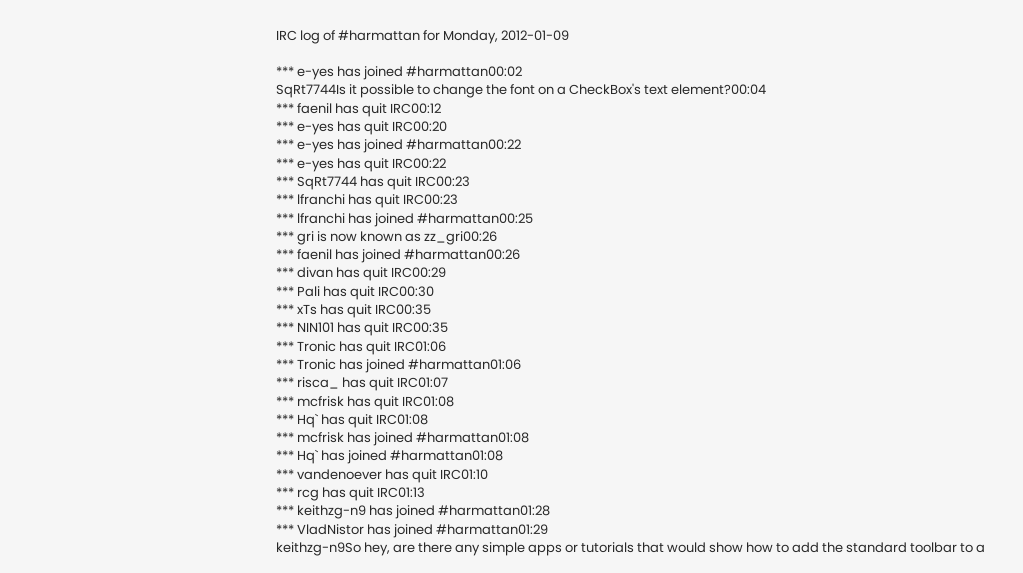IRC log of #harmattan for Monday, 2012-01-09

*** e-yes has joined #harmattan00:02
SqRt7744Is it possible to change the font on a CheckBox's text element?00:04
*** faenil has quit IRC00:12
*** e-yes has quit IRC00:20
*** e-yes has joined #harmattan00:22
*** e-yes has quit IRC00:22
*** SqRt7744 has quit IRC00:23
*** lfranchi has quit IRC00:23
*** lfranchi has joined #harmattan00:25
*** gri is now known as zz_gri00:26
*** faenil has joined #harmattan00:26
*** divan has quit IRC00:29
*** Pali has quit IRC00:30
*** xTs has quit IRC00:35
*** NIN101 has quit IRC00:35
*** Tronic has quit IRC01:06
*** Tronic has joined #harmattan01:06
*** risca_ has quit IRC01:07
*** mcfrisk has quit IRC01:08
*** Hq` has quit IRC01:08
*** mcfrisk has joined #harmattan01:08
*** Hq` has joined #harmattan01:08
*** vandenoever has quit IRC01:10
*** rcg has quit IRC01:13
*** keithzg-n9 has joined #harmattan01:28
*** VladNistor has joined #harmattan01:29
keithzg-n9So hey, are there any simple apps or tutorials that would show how to add the standard toolbar to a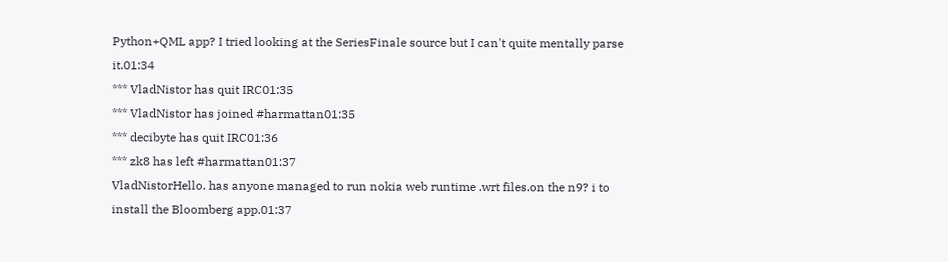Python+QML app? I tried looking at the SeriesFinale source but I can't quite mentally parse it.01:34
*** VladNistor has quit IRC01:35
*** VladNistor has joined #harmattan01:35
*** decibyte has quit IRC01:36
*** zk8 has left #harmattan01:37
VladNistorHello. has anyone managed to run nokia web runtime .wrt files.on the n9? i to install the Bloomberg app.01:37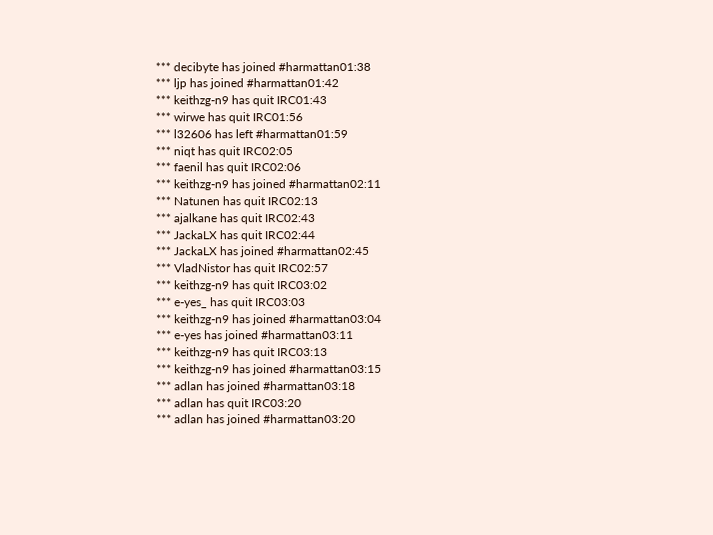*** decibyte has joined #harmattan01:38
*** ljp has joined #harmattan01:42
*** keithzg-n9 has quit IRC01:43
*** wirwe has quit IRC01:56
*** l32606 has left #harmattan01:59
*** niqt has quit IRC02:05
*** faenil has quit IRC02:06
*** keithzg-n9 has joined #harmattan02:11
*** Natunen has quit IRC02:13
*** ajalkane has quit IRC02:43
*** JackaLX has quit IRC02:44
*** JackaLX has joined #harmattan02:45
*** VladNistor has quit IRC02:57
*** keithzg-n9 has quit IRC03:02
*** e-yes_ has quit IRC03:03
*** keithzg-n9 has joined #harmattan03:04
*** e-yes has joined #harmattan03:11
*** keithzg-n9 has quit IRC03:13
*** keithzg-n9 has joined #harmattan03:15
*** adlan has joined #harmattan03:18
*** adlan has quit IRC03:20
*** adlan has joined #harmattan03:20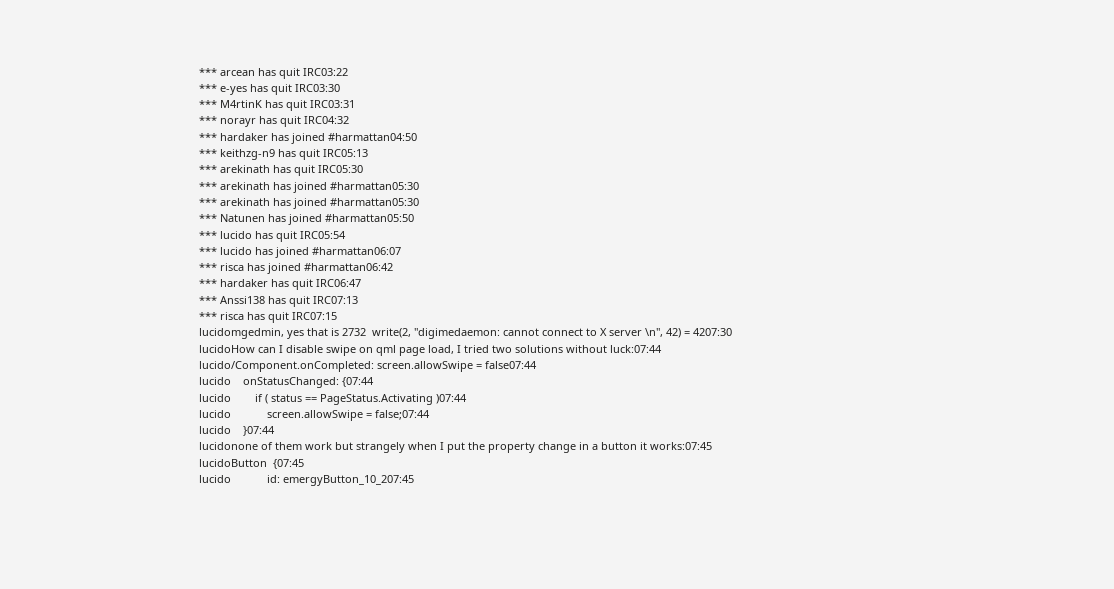*** arcean has quit IRC03:22
*** e-yes has quit IRC03:30
*** M4rtinK has quit IRC03:31
*** norayr has quit IRC04:32
*** hardaker has joined #harmattan04:50
*** keithzg-n9 has quit IRC05:13
*** arekinath has quit IRC05:30
*** arekinath has joined #harmattan05:30
*** arekinath has joined #harmattan05:30
*** Natunen has joined #harmattan05:50
*** lucido has quit IRC05:54
*** lucido has joined #harmattan06:07
*** risca has joined #harmattan06:42
*** hardaker has quit IRC06:47
*** Anssi138 has quit IRC07:13
*** risca has quit IRC07:15
lucidomgedmin, yes that is 2732  write(2, "digimedaemon: cannot connect to X server \n", 42) = 4207:30
lucidoHow can I disable swipe on qml page load, I tried two solutions without luck:07:44
lucido/Component.onCompleted: screen.allowSwipe = false07:44
lucido    onStatusChanged: {07:44
lucido        if ( status == PageStatus.Activating )07:44
lucido            screen.allowSwipe = false;07:44
lucido    }07:44
lucidonone of them work but strangely when I put the property change in a button it works:07:45
lucidoButton  {07:45
lucido            id: emergyButton_10_207:45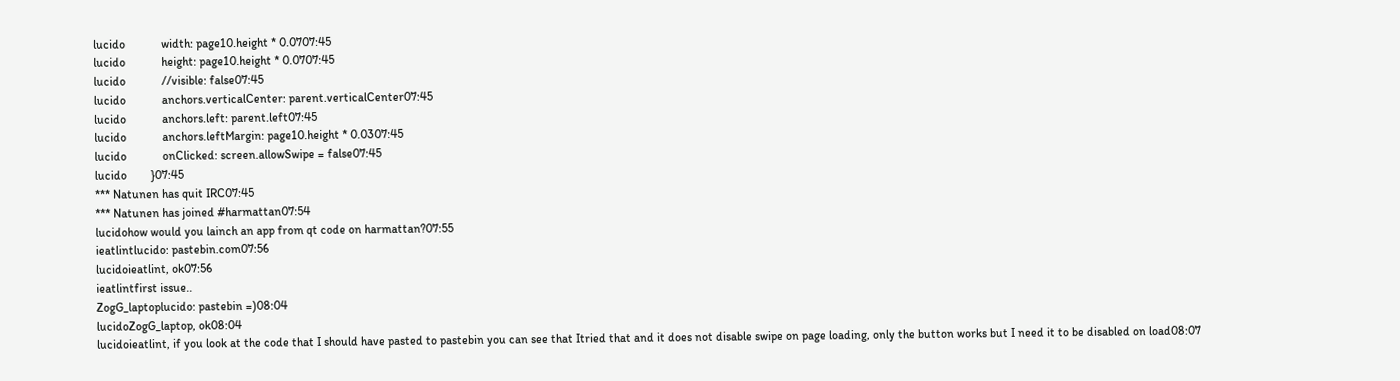lucido            width: page10.height * 0.0707:45
lucido            height: page10.height * 0.0707:45
lucido            //visible: false07:45
lucido            anchors.verticalCenter: parent.verticalCenter07:45
lucido            anchors.left: parent.left07:45
lucido            anchors.leftMargin: page10.height * 0.0307:45
lucido            onClicked: screen.allowSwipe = false07:45
lucido        }07:45
*** Natunen has quit IRC07:45
*** Natunen has joined #harmattan07:54
lucidohow would you lainch an app from qt code on harmattan?07:55
ieatlintlucido: pastebin.com07:56
lucidoieatlint, ok07:56
ieatlintfirst issue..
ZogG_laptoplucido: pastebin =)08:04
lucidoZogG_laptop, ok08:04
lucidoieatlint, if you look at the code that I should have pasted to pastebin you can see that Itried that and it does not disable swipe on page loading, only the button works but I need it to be disabled on load08:07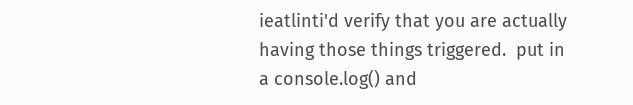ieatlinti'd verify that you are actually having those things triggered.  put in a console.log() and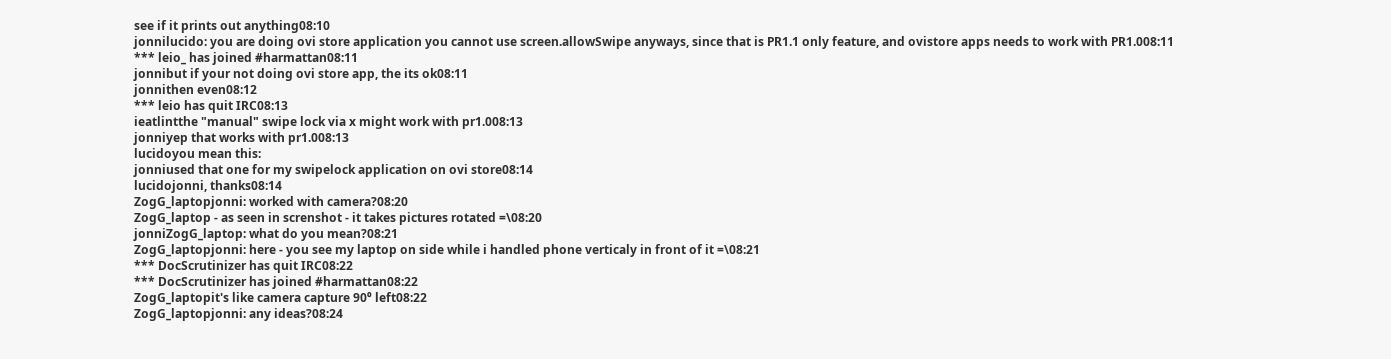see if it prints out anything08:10
jonnilucido: you are doing ovi store application you cannot use screen.allowSwipe anyways, since that is PR1.1 only feature, and ovistore apps needs to work with PR1.008:11
*** leio_ has joined #harmattan08:11
jonnibut if your not doing ovi store app, the its ok08:11
jonnithen even08:12
*** leio has quit IRC08:13
ieatlintthe "manual" swipe lock via x might work with pr1.008:13
jonniyep that works with pr1.008:13
lucidoyou mean this:
jonniused that one for my swipelock application on ovi store08:14
lucidojonni, thanks08:14
ZogG_laptopjonni: worked with camera?08:20
ZogG_laptop - as seen in screnshot - it takes pictures rotated =\08:20
jonniZogG_laptop: what do you mean?08:21
ZogG_laptopjonni: here - you see my laptop on side while i handled phone verticaly in front of it =\08:21
*** DocScrutinizer has quit IRC08:22
*** DocScrutinizer has joined #harmattan08:22
ZogG_laptopit's like camera capture 90⁰ left08:22
ZogG_laptopjonni: any ideas?08:24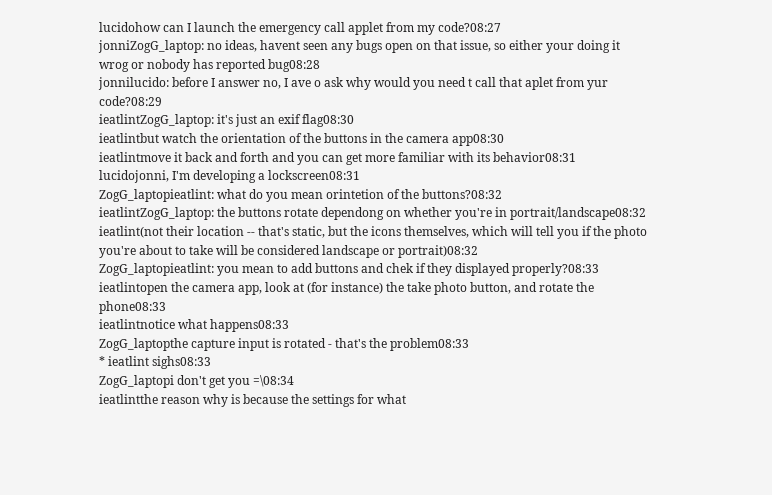lucidohow can I launch the emergency call applet from my code?08:27
jonniZogG_laptop: no ideas, havent seen any bugs open on that issue, so either your doing it wrog or nobody has reported bug08:28
jonnilucido: before I answer no, I ave o ask why would you need t call that aplet from yur code?08:29
ieatlintZogG_laptop: it's just an exif flag08:30
ieatlintbut watch the orientation of the buttons in the camera app08:30
ieatlintmove it back and forth and you can get more familiar with its behavior08:31
lucidojonni, I'm developing a lockscreen08:31
ZogG_laptopieatlint: what do you mean orintetion of the buttons?08:32
ieatlintZogG_laptop: the buttons rotate dependong on whether you're in portrait/landscape08:32
ieatlint(not their location -- that's static, but the icons themselves, which will tell you if the photo you're about to take will be considered landscape or portrait)08:32
ZogG_laptopieatlint: you mean to add buttons and chek if they displayed properly?08:33
ieatlintopen the camera app, look at (for instance) the take photo button, and rotate the phone08:33
ieatlintnotice what happens08:33
ZogG_laptopthe capture input is rotated - that's the problem08:33
* ieatlint sighs08:33
ZogG_laptopi don't get you =\08:34
ieatlintthe reason why is because the settings for what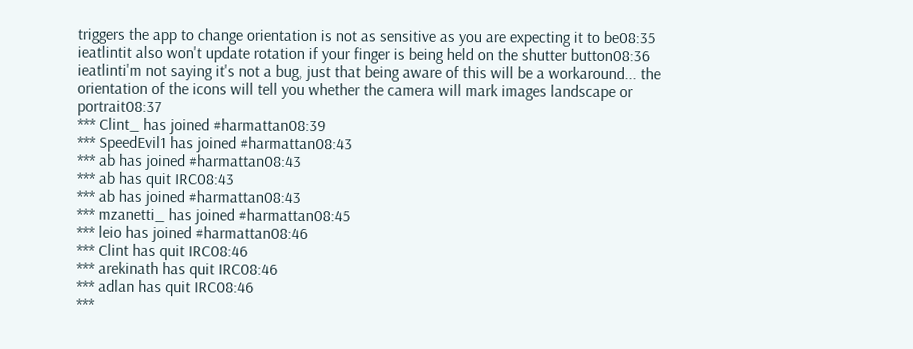triggers the app to change orientation is not as sensitive as you are expecting it to be08:35
ieatlintit also won't update rotation if your finger is being held on the shutter button08:36
ieatlinti'm not saying it's not a bug, just that being aware of this will be a workaround... the orientation of the icons will tell you whether the camera will mark images landscape or portrait08:37
*** Clint_ has joined #harmattan08:39
*** SpeedEvil1 has joined #harmattan08:43
*** ab has joined #harmattan08:43
*** ab has quit IRC08:43
*** ab has joined #harmattan08:43
*** mzanetti_ has joined #harmattan08:45
*** leio has joined #harmattan08:46
*** Clint has quit IRC08:46
*** arekinath has quit IRC08:46
*** adlan has quit IRC08:46
***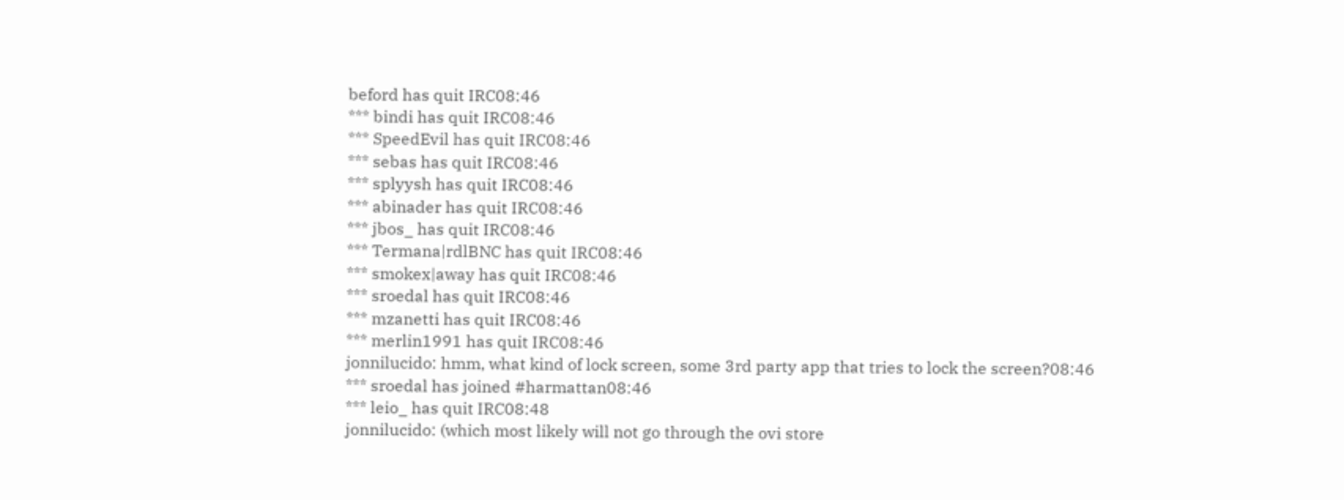beford has quit IRC08:46
*** bindi has quit IRC08:46
*** SpeedEvil has quit IRC08:46
*** sebas has quit IRC08:46
*** splyysh has quit IRC08:46
*** abinader has quit IRC08:46
*** jbos_ has quit IRC08:46
*** Termana|rdlBNC has quit IRC08:46
*** smokex|away has quit IRC08:46
*** sroedal has quit IRC08:46
*** mzanetti has quit IRC08:46
*** merlin1991 has quit IRC08:46
jonnilucido: hmm, what kind of lock screen, some 3rd party app that tries to lock the screen?08:46
*** sroedal has joined #harmattan08:46
*** leio_ has quit IRC08:48
jonnilucido: (which most likely will not go through the ovi store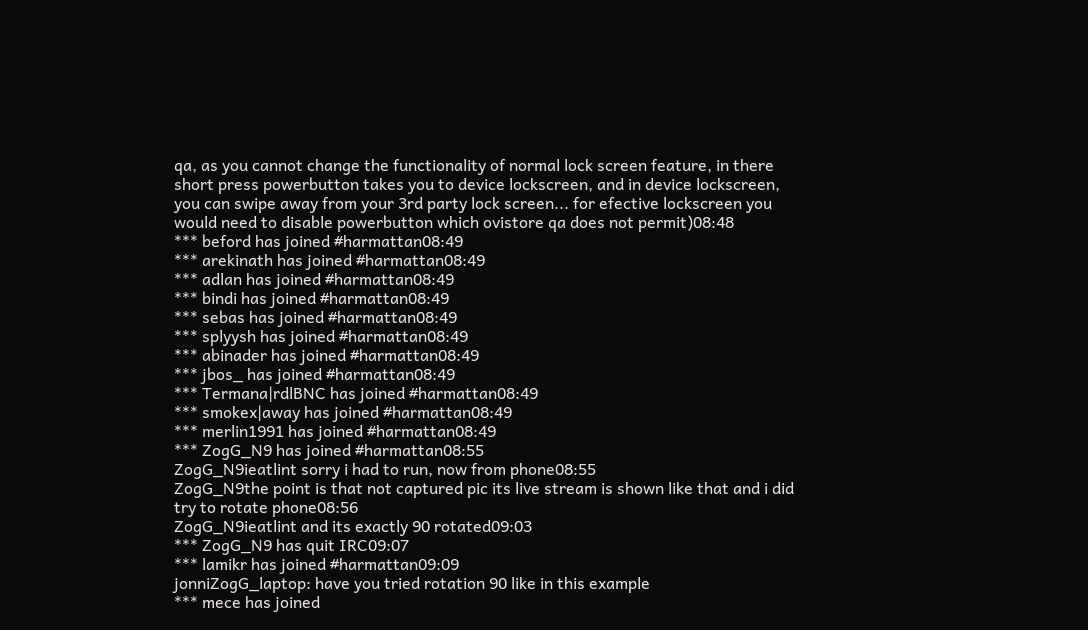qa, as you cannot change the functionality of normal lock screen feature, in there short press powerbutton takes you to device lockscreen, and in device lockscreen, you can swipe away from your 3rd party lock screen... for efective lockscreen you would need to disable powerbutton which ovistore qa does not permit)08:48
*** beford has joined #harmattan08:49
*** arekinath has joined #harmattan08:49
*** adlan has joined #harmattan08:49
*** bindi has joined #harmattan08:49
*** sebas has joined #harmattan08:49
*** splyysh has joined #harmattan08:49
*** abinader has joined #harmattan08:49
*** jbos_ has joined #harmattan08:49
*** Termana|rdlBNC has joined #harmattan08:49
*** smokex|away has joined #harmattan08:49
*** merlin1991 has joined #harmattan08:49
*** ZogG_N9 has joined #harmattan08:55
ZogG_N9ieatlint sorry i had to run, now from phone08:55
ZogG_N9the point is that not captured pic its live stream is shown like that and i did try to rotate phone08:56
ZogG_N9ieatlint and its exactly 90 rotated09:03
*** ZogG_N9 has quit IRC09:07
*** lamikr has joined #harmattan09:09
jonniZogG_laptop: have you tried rotation 90 like in this example
*** mece has joined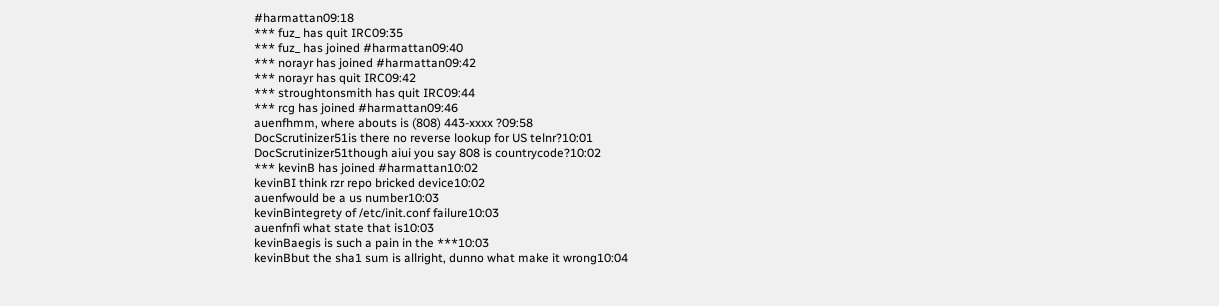#harmattan09:18
*** fuz_ has quit IRC09:35
*** fuz_ has joined #harmattan09:40
*** norayr has joined #harmattan09:42
*** norayr has quit IRC09:42
*** stroughtonsmith has quit IRC09:44
*** rcg has joined #harmattan09:46
auenfhmm, where abouts is (808) 443-xxxx ?09:58
DocScrutinizer51is there no reverse lookup for US telnr?10:01
DocScrutinizer51though aiui you say 808 is countrycode?10:02
*** kevinB has joined #harmattan10:02
kevinBI think rzr repo bricked device10:02
auenfwould be a us number10:03
kevinBintegrety of /etc/init.conf failure10:03
auenfnfi what state that is10:03
kevinBaegis is such a pain in the ***10:03
kevinBbut the sha1 sum is allright, dunno what make it wrong10:04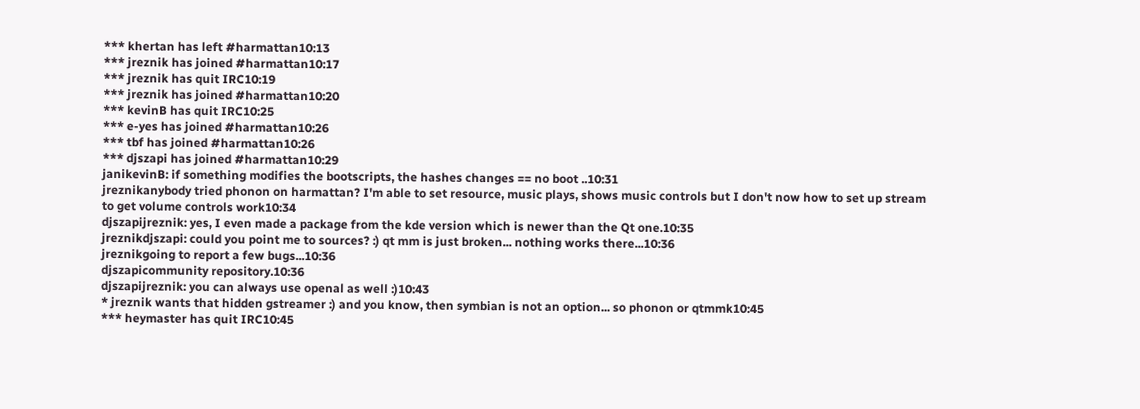*** khertan has left #harmattan10:13
*** jreznik has joined #harmattan10:17
*** jreznik has quit IRC10:19
*** jreznik has joined #harmattan10:20
*** kevinB has quit IRC10:25
*** e-yes has joined #harmattan10:26
*** tbf has joined #harmattan10:26
*** djszapi has joined #harmattan10:29
janikevinB: if something modifies the bootscripts, the hashes changes == no boot ..10:31
jreznikanybody tried phonon on harmattan? I'm able to set resource, music plays, shows music controls but I don't now how to set up stream to get volume controls work10:34
djszapijreznik: yes, I even made a package from the kde version which is newer than the Qt one.10:35
jreznikdjszapi: could you point me to sources? :) qt mm is just broken... nothing works there...10:36
jreznikgoing to report a few bugs...10:36
djszapicommunity repository.10:36
djszapijreznik: you can always use openal as well :)10:43
* jreznik wants that hidden gstreamer :) and you know, then symbian is not an option... so phonon or qtmmk10:45
*** heymaster has quit IRC10:45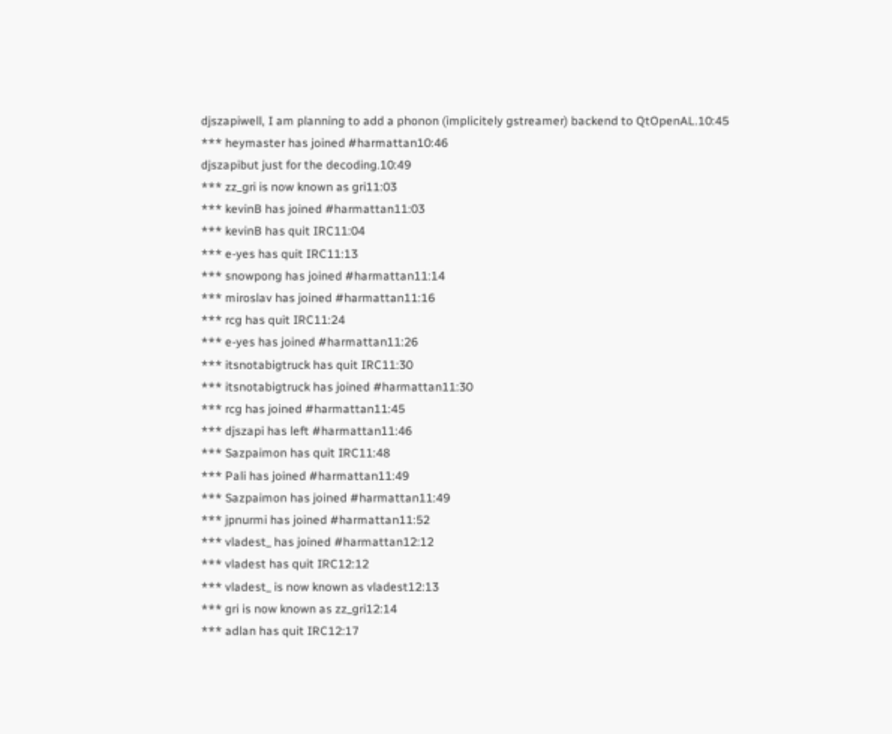djszapiwell, I am planning to add a phonon (implicitely gstreamer) backend to QtOpenAL.10:45
*** heymaster has joined #harmattan10:46
djszapibut just for the decoding.10:49
*** zz_gri is now known as gri11:03
*** kevinB has joined #harmattan11:03
*** kevinB has quit IRC11:04
*** e-yes has quit IRC11:13
*** snowpong has joined #harmattan11:14
*** miroslav has joined #harmattan11:16
*** rcg has quit IRC11:24
*** e-yes has joined #harmattan11:26
*** itsnotabigtruck has quit IRC11:30
*** itsnotabigtruck has joined #harmattan11:30
*** rcg has joined #harmattan11:45
*** djszapi has left #harmattan11:46
*** Sazpaimon has quit IRC11:48
*** Pali has joined #harmattan11:49
*** Sazpaimon has joined #harmattan11:49
*** jpnurmi has joined #harmattan11:52
*** vladest_ has joined #harmattan12:12
*** vladest has quit IRC12:12
*** vladest_ is now known as vladest12:13
*** gri is now known as zz_gri12:14
*** adlan has quit IRC12:17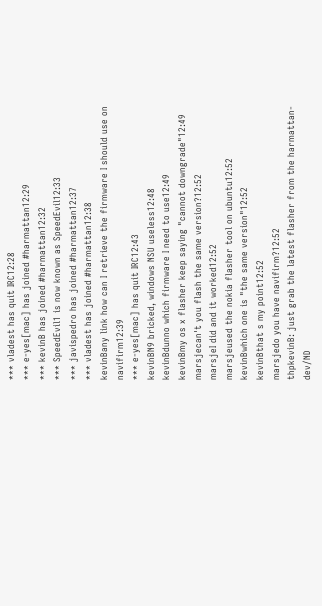*** vladest has quit IRC12:28
*** e-yes[mac] has joined #harmattan12:29
*** kevinB has joined #harmattan12:32
*** SpeedEvil1 is now known as SpeedEvil12:33
*** javispedro has joined #harmattan12:37
*** vladest has joined #harmattan12:38
kevinBany link how can I retrieve the firmware I should use on navifirm12:39
*** e-yes[mac] has quit IRC12:43
kevinBN9 bricked, windows NSU useless12:48
kevinBdunno which firmware I need to use12:49
kevinBmy os x flasher keep saying "cannot downgrade"12:49
marsjecan't you flash the same version?12:52
marsjeI did and it worked12:52
marsjeused the nokia flasher tool on ubuntu12:52
kevinBwhich one is "the same version"12:52
kevinBthat s my point12:52
marsjedo you have navifirm?12:52
thpkevinB: just grab the latest flasher from the harmattan-dev/ND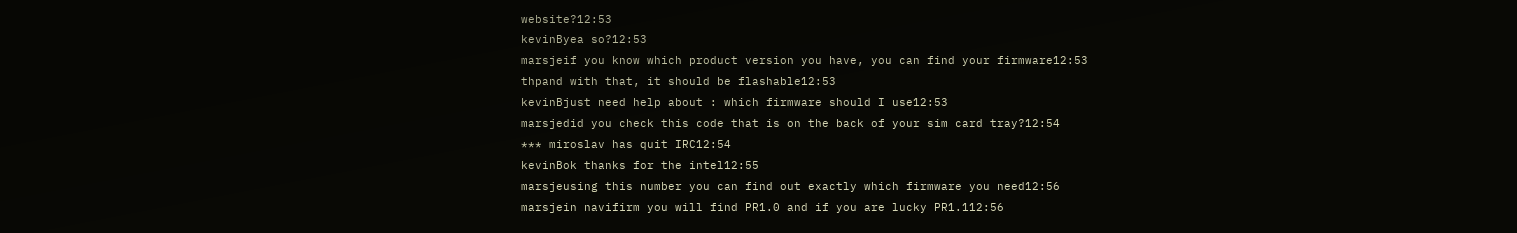website?12:53
kevinByea so?12:53
marsjeif you know which product version you have, you can find your firmware12:53
thpand with that, it should be flashable12:53
kevinBjust need help about : which firmware should I use12:53
marsjedid you check this code that is on the back of your sim card tray?12:54
*** miroslav has quit IRC12:54
kevinBok thanks for the intel12:55
marsjeusing this number you can find out exactly which firmware you need12:56
marsjein navifirm you will find PR1.0 and if you are lucky PR1.112:56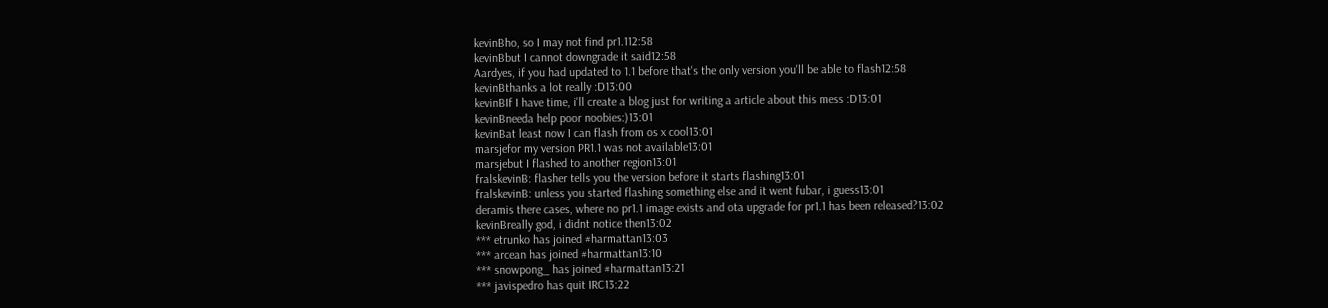kevinBho, so I may not find pr1.112:58
kevinBbut I cannot downgrade it said12:58
Aardyes, if you had updated to 1.1 before that's the only version you'll be able to flash12:58
kevinBthanks a lot really :D13:00
kevinBIf I have time, i'll create a blog just for writing a article about this mess :D13:01
kevinBneeda help poor noobies:)13:01
kevinBat least now I can flash from os x cool13:01
marsjefor my version PR1.1 was not available13:01
marsjebut I flashed to another region13:01
fralskevinB: flasher tells you the version before it starts flashing13:01
fralskevinB: unless you started flashing something else and it went fubar, i guess13:01
deramis there cases, where no pr1.1 image exists and ota upgrade for pr1.1 has been released?13:02
kevinBreally god, i didnt notice then13:02
*** etrunko has joined #harmattan13:03
*** arcean has joined #harmattan13:10
*** snowpong_ has joined #harmattan13:21
*** javispedro has quit IRC13:22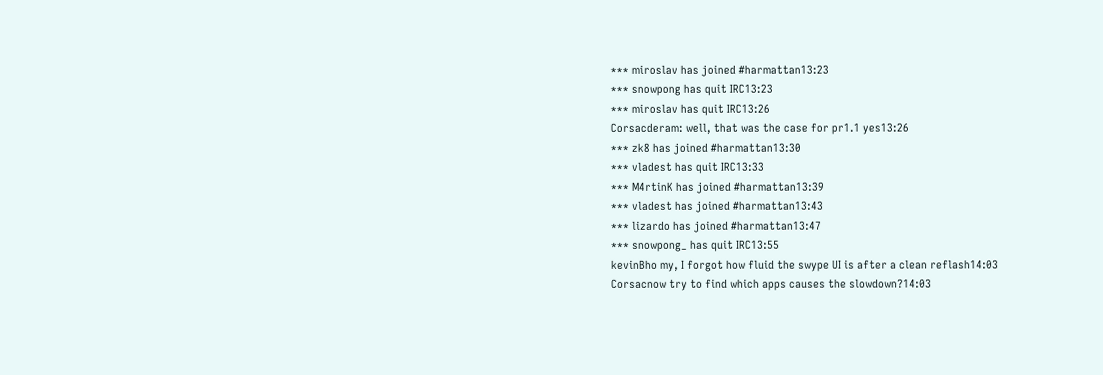*** miroslav has joined #harmattan13:23
*** snowpong has quit IRC13:23
*** miroslav has quit IRC13:26
Corsacderam: well, that was the case for pr1.1 yes13:26
*** zk8 has joined #harmattan13:30
*** vladest has quit IRC13:33
*** M4rtinK has joined #harmattan13:39
*** vladest has joined #harmattan13:43
*** lizardo has joined #harmattan13:47
*** snowpong_ has quit IRC13:55
kevinBho my, I forgot how fluid the swype UI is after a clean reflash14:03
Corsacnow try to find which apps causes the slowdown?14:03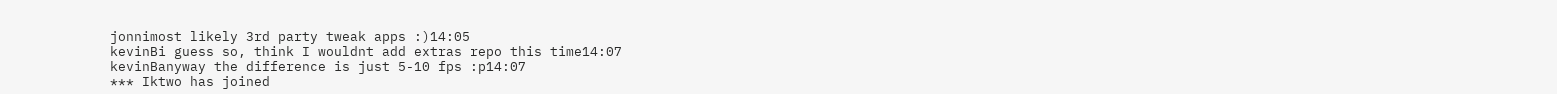jonnimost likely 3rd party tweak apps :)14:05
kevinBi guess so, think I wouldnt add extras repo this time14:07
kevinBanyway the difference is just 5-10 fps :p14:07
*** Iktwo has joined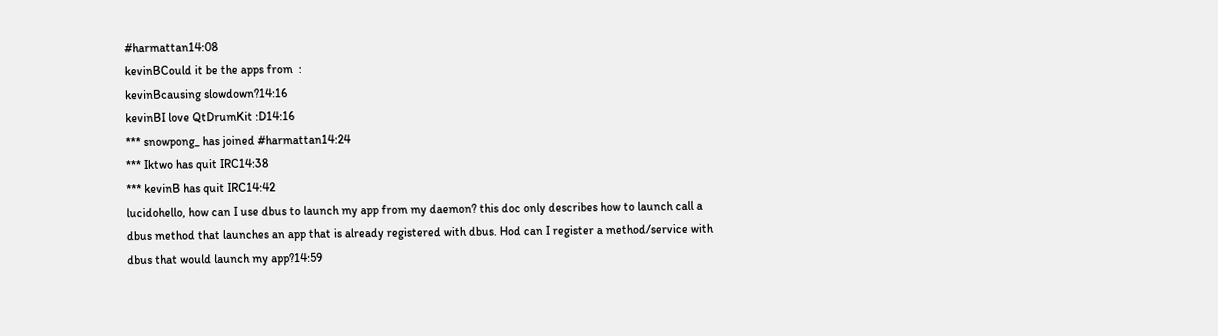#harmattan14:08
kevinBCould it be the apps from  :
kevinBcausing slowdown?14:16
kevinBI love QtDrumKit :D14:16
*** snowpong_ has joined #harmattan14:24
*** Iktwo has quit IRC14:38
*** kevinB has quit IRC14:42
lucidohello, how can I use dbus to launch my app from my daemon? this doc only describes how to launch call a dbus method that launches an app that is already registered with dbus. Hod can I register a method/service with dbus that would launch my app?14:59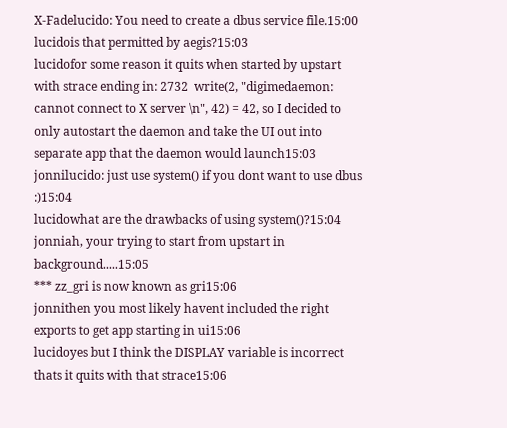X-Fadelucido: You need to create a dbus service file.15:00
lucidois that permitted by aegis?15:03
lucidofor some reason it quits when started by upstart with strace ending in: 2732  write(2, "digimedaemon: cannot connect to X server \n", 42) = 42, so I decided to only autostart the daemon and take the UI out into separate app that the daemon would launch15:03
jonnilucido: just use system() if you dont want to use dbus :)15:04
lucidowhat are the drawbacks of using system()?15:04
jonniah, your trying to start from upstart in background.....15:05
*** zz_gri is now known as gri15:06
jonnithen you most likely havent included the right exports to get app starting in ui15:06
lucidoyes but I think the DISPLAY variable is incorrect thats it quits with that strace15:06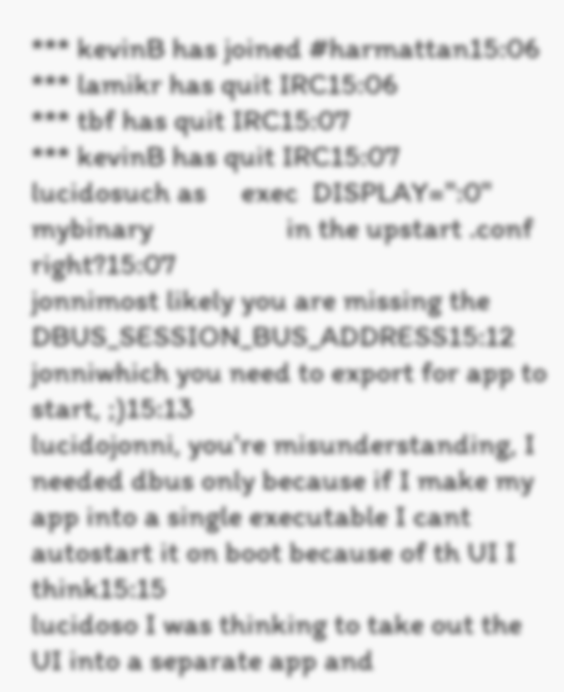*** kevinB has joined #harmattan15:06
*** lamikr has quit IRC15:06
*** tbf has quit IRC15:07
*** kevinB has quit IRC15:07
lucidosuch as     exec  DISPLAY=":0" mybinary                   in the upstart .conf right?15:07
jonnimost likely you are missing the DBUS_SESSION_BUS_ADDRESS15:12
jonniwhich you need to export for app to start, ;)15:13
lucidojonni, you're misunderstanding, I needed dbus only because if I make my app into a single executable I cant autostart it on boot because of th UI I think15:15
lucidoso I was thinking to take out the UI into a separate app and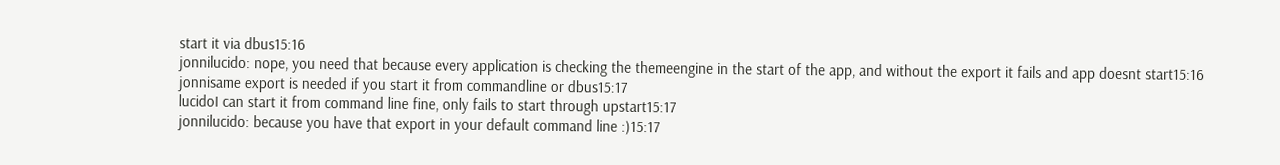start it via dbus15:16
jonnilucido: nope, you need that because every application is checking the themeengine in the start of the app, and without the export it fails and app doesnt start15:16
jonnisame export is needed if you start it from commandline or dbus15:17
lucidoI can start it from command line fine, only fails to start through upstart15:17
jonnilucido: because you have that export in your default command line :)15:17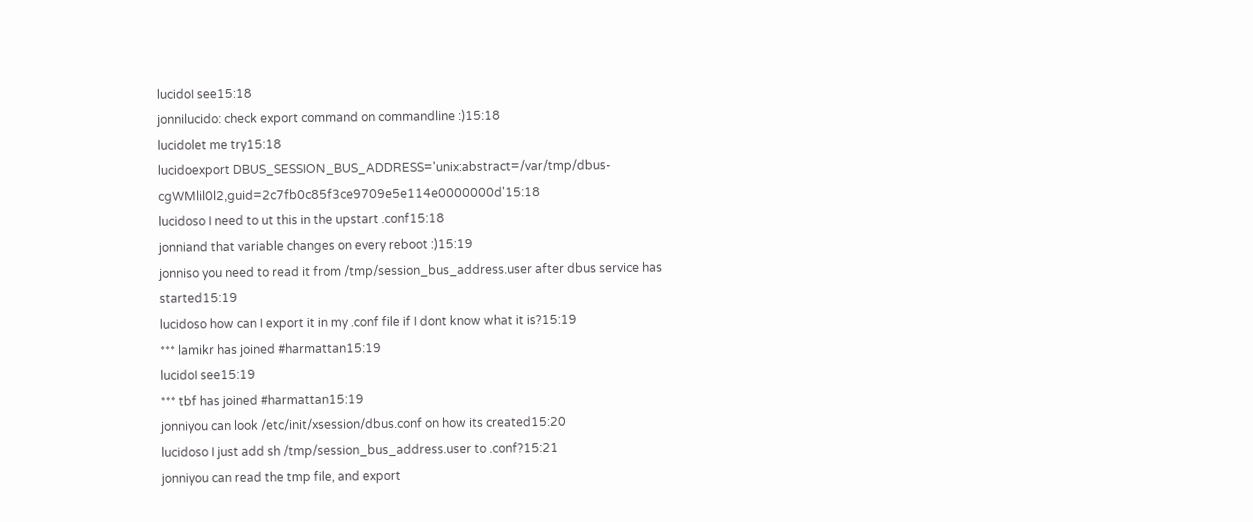lucidoI see15:18
jonnilucido: check export command on commandline :)15:18
lucidolet me try15:18
lucidoexport DBUS_SESSION_BUS_ADDRESS='unix:abstract=/var/tmp/dbus-cgWMlil0l2,guid=2c7fb0c85f3ce9709e5e114e0000000d'15:18
lucidoso I need to ut this in the upstart .conf15:18
jonniand that variable changes on every reboot :)15:19
jonniso you need to read it from /tmp/session_bus_address.user after dbus service has started15:19
lucidoso how can I export it in my .conf file if I dont know what it is?15:19
*** lamikr has joined #harmattan15:19
lucidoI see15:19
*** tbf has joined #harmattan15:19
jonniyou can look /etc/init/xsession/dbus.conf on how its created15:20
lucidoso I just add sh /tmp/session_bus_address.user to .conf?15:21
jonniyou can read the tmp file, and export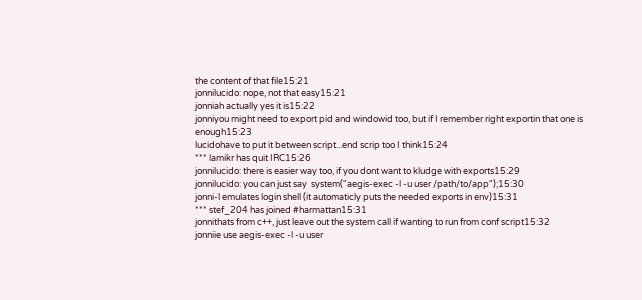the content of that file15:21
jonnilucido: nope, not that easy15:21
jonniah actually yes it is15:22
jonniyou might need to export pid and windowid too, but if I remember right exportin that one is enough15:23
lucidohave to put it between script...end scrip too I think15:24
*** lamikr has quit IRC15:26
jonnilucido: there is easier way too, if you dont want to kludge with exports15:29
jonnilucido: you can just say  system("aegis-exec -l -u user /path/to/app");15:30
jonni-l emulates login shell (it automaticly puts the needed exports in env)15:31
*** stef_204 has joined #harmattan15:31
jonnithats from c++, just leave out the system call if wanting to run from conf script15:32
jonniie use aegis-exec -l -u user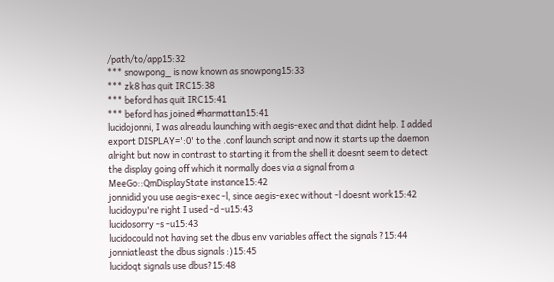/path/to/app15:32
*** snowpong_ is now known as snowpong15:33
*** zk8 has quit IRC15:38
*** beford has quit IRC15:41
*** beford has joined #harmattan15:41
lucidojonni, I was alreadu launching with aegis-exec and that didnt help. I added export DISPLAY=':0' to the .conf launch script and now it starts up the daemon alright but now in contrast to starting it from the shell it doesnt seem to detect the display going off which it normally does via a signal from a MeeGo::QmDisplayState instance15:42
jonnidid you use aegis-exec -l, since aegis-exec without -l doesnt work15:42
lucidoypu're right I used -d -u15:43
lucidosorry -s -u15:43
lucidocould not having set the dbus env variables affect the signals ?15:44
jonniatleast the dbus signals :)15:45
lucidoqt signals use dbus?15:48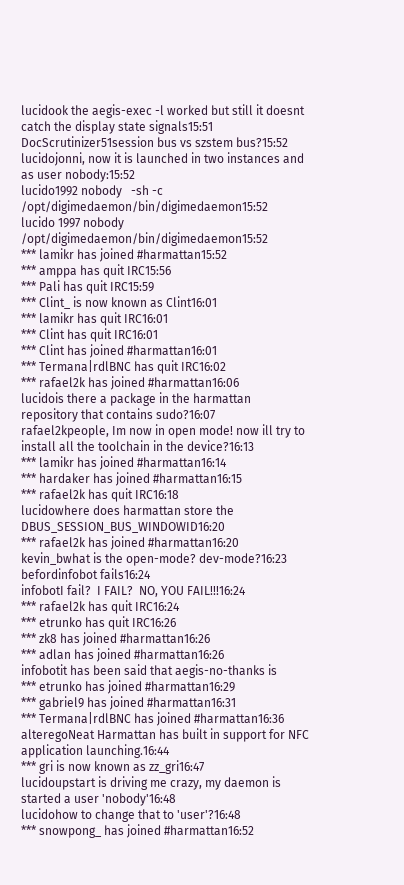lucidook the aegis-exec -l worked but still it doesnt catch the display state signals15:51
DocScrutinizer51session bus vs szstem bus?15:52
lucidojonni, now it is launched in two instances and as user nobody:15:52
lucido1992 nobody   -sh -c /opt/digimedaemon/bin/digimedaemon15:52
lucido 1997 nobody   /opt/digimedaemon/bin/digimedaemon15:52
*** lamikr has joined #harmattan15:52
*** amppa has quit IRC15:56
*** Pali has quit IRC15:59
*** Clint_ is now known as Clint16:01
*** lamikr has quit IRC16:01
*** Clint has quit IRC16:01
*** Clint has joined #harmattan16:01
*** Termana|rdlBNC has quit IRC16:02
*** rafael2k has joined #harmattan16:06
lucidois there a package in the harmattan repository that contains sudo?16:07
rafael2kpeople, Im now in open mode! now ill try to install all the toolchain in the device?16:13
*** lamikr has joined #harmattan16:14
*** hardaker has joined #harmattan16:15
*** rafael2k has quit IRC16:18
lucidowhere does harmattan store the DBUS_SESSION_BUS_WINDOWID16:20
*** rafael2k has joined #harmattan16:20
kevin_bwhat is the open-mode? dev-mode?16:23
befordinfobot fails16:24
infobotI fail?  I FAIL?  NO, YOU FAIL!!!16:24
*** rafael2k has quit IRC16:24
*** etrunko has quit IRC16:26
*** zk8 has joined #harmattan16:26
*** adlan has joined #harmattan16:26
infobotit has been said that aegis-no-thanks is
*** etrunko has joined #harmattan16:29
*** gabriel9 has joined #harmattan16:31
*** Termana|rdlBNC has joined #harmattan16:36
alteregoNeat Harmattan has built in support for NFC application launching.16:44
*** gri is now known as zz_gri16:47
lucidoupstart is driving me crazy, my daemon is started a user 'nobody'16:48
lucidohow to change that to 'user'?16:48
*** snowpong_ has joined #harmattan16:52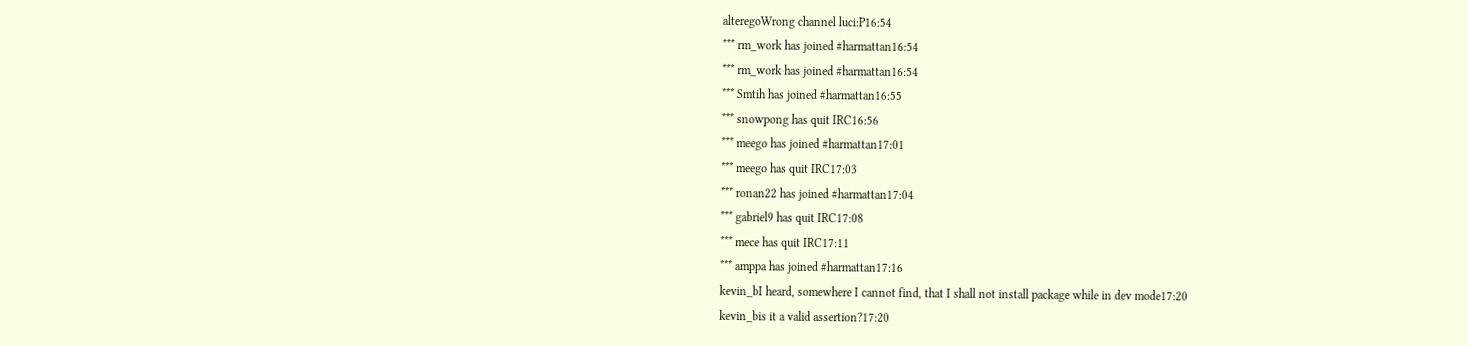alteregoWrong channel luci:P16:54
*** rm_work has joined #harmattan16:54
*** rm_work has joined #harmattan16:54
*** Smtih has joined #harmattan16:55
*** snowpong has quit IRC16:56
*** meego has joined #harmattan17:01
*** meego has quit IRC17:03
*** ronan22 has joined #harmattan17:04
*** gabriel9 has quit IRC17:08
*** mece has quit IRC17:11
*** amppa has joined #harmattan17:16
kevin_bI heard, somewhere I cannot find, that I shall not install package while in dev mode17:20
kevin_bis it a valid assertion?17:20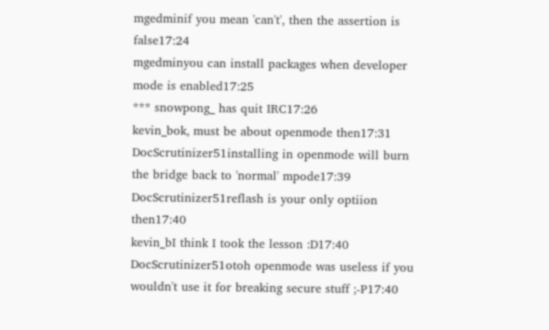mgedminif you mean 'can't', then the assertion is false17:24
mgedminyou can install packages when developer mode is enabled17:25
*** snowpong_ has quit IRC17:26
kevin_bok, must be about openmode then17:31
DocScrutinizer51installing in openmode will burn the bridge back to 'normal' mpode17:39
DocScrutinizer51reflash is your only optiion then17:40
kevin_bI think I took the lesson :D17:40
DocScrutinizer51otoh openmode was useless if you wouldn't use it for breaking secure stuff ;-P17:40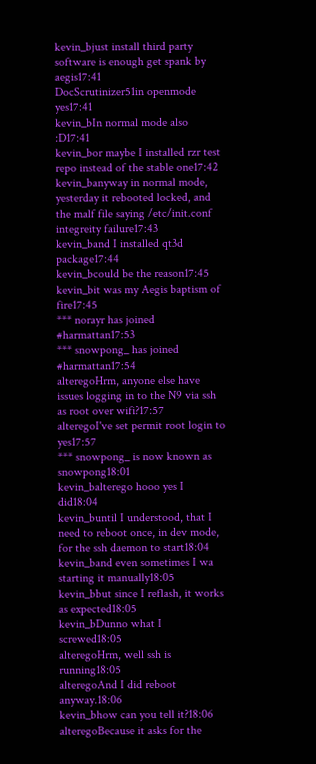kevin_bjust install third party software is enough get spank by aegis17:41
DocScrutinizer51in openmode yes17:41
kevin_bIn normal mode also :D17:41
kevin_bor maybe I installed rzr test repo instead of the stable one17:42
kevin_banyway in normal mode, yesterday it rebooted locked, and the malf file saying /etc/init.conf integreity failure17:43
kevin_band I installed qt3d package17:44
kevin_bcould be the reason17:45
kevin_bit was my Aegis baptism of fire17:45
*** norayr has joined #harmattan17:53
*** snowpong_ has joined #harmattan17:54
alteregoHrm, anyone else have issues logging in to the N9 via ssh as root over wifi?17:57
alteregoI've set permit root login to yes17:57
*** snowpong_ is now known as snowpong18:01
kevin_balterego hooo yes I did18:04
kevin_buntil I understood, that I need to reboot once, in dev mode, for the ssh daemon to start18:04
kevin_band even sometimes I wa starting it manually18:05
kevin_bbut since I reflash, it works as expected18:05
kevin_bDunno what I screwed18:05
alteregoHrm, well ssh is running18:05
alteregoAnd I did reboot anyway.18:06
kevin_bhow can you tell it?18:06
alteregoBecause it asks for the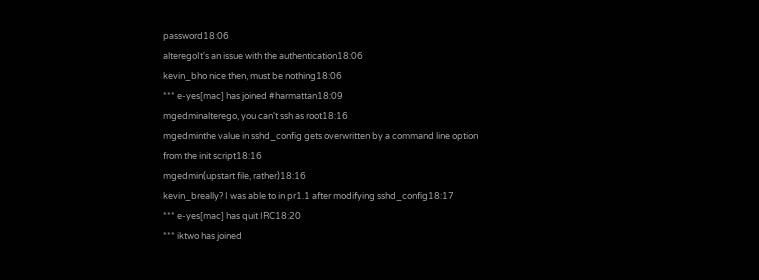password18:06
alteregoIt's an issue with the authentication18:06
kevin_bho nice then, must be nothing18:06
*** e-yes[mac] has joined #harmattan18:09
mgedminalterego, you can't ssh as root18:16
mgedminthe value in sshd_config gets overwritten by a command line option from the init script18:16
mgedmin(upstart file, rather)18:16
kevin_breally? I was able to in pr1.1 after modifying sshd_config18:17
*** e-yes[mac] has quit IRC18:20
*** iktwo has joined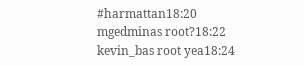#harmattan18:20
mgedminas root?18:22
kevin_bas root yea18:24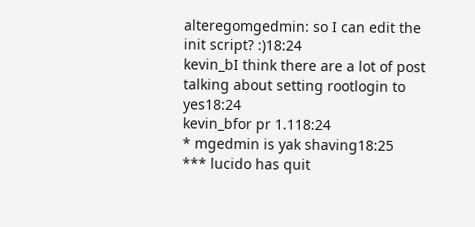alteregomgedmin: so I can edit the init script? :)18:24
kevin_bI think there are a lot of post talking about setting rootlogin to yes18:24
kevin_bfor pr 1.118:24
* mgedmin is yak shaving18:25
*** lucido has quit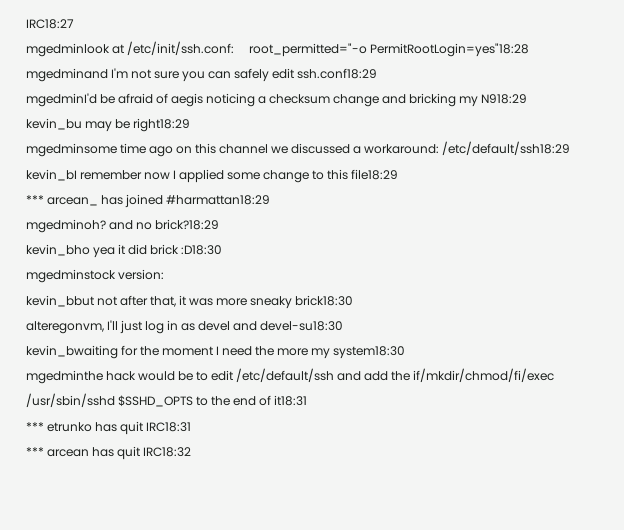IRC18:27
mgedminlook at /etc/init/ssh.conf:     root_permitted="-o PermitRootLogin=yes"18:28
mgedminand I'm not sure you can safely edit ssh.conf18:29
mgedminI'd be afraid of aegis noticing a checksum change and bricking my N918:29
kevin_bu may be right18:29
mgedminsome time ago on this channel we discussed a workaround: /etc/default/ssh18:29
kevin_bI remember now I applied some change to this file18:29
*** arcean_ has joined #harmattan18:29
mgedminoh? and no brick?18:29
kevin_bho yea it did brick :D18:30
mgedminstock version:
kevin_bbut not after that, it was more sneaky brick18:30
alteregonvm, I'll just log in as devel and devel-su18:30
kevin_bwaiting for the moment I need the more my system18:30
mgedminthe hack would be to edit /etc/default/ssh and add the if/mkdir/chmod/fi/exec /usr/sbin/sshd $SSHD_OPTS to the end of it18:31
*** etrunko has quit IRC18:31
*** arcean has quit IRC18:32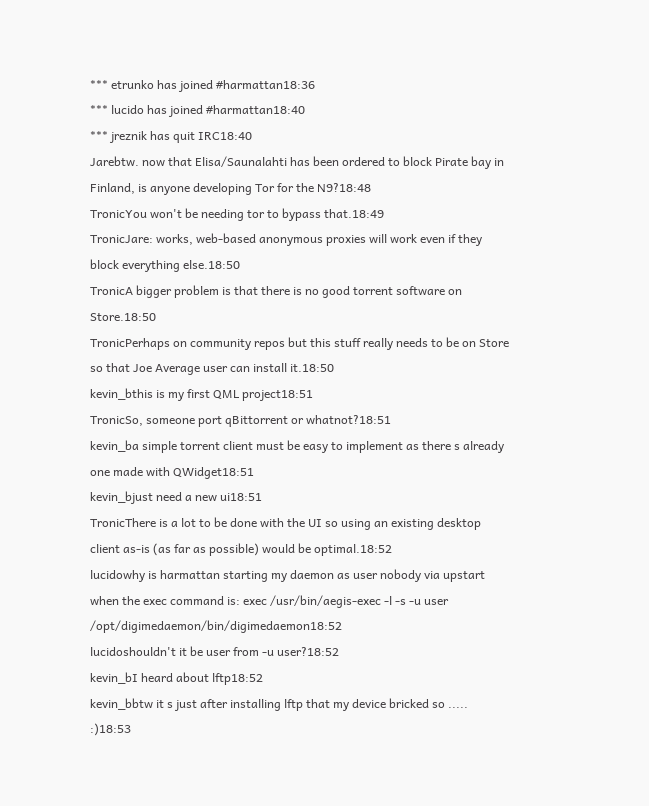*** etrunko has joined #harmattan18:36
*** lucido has joined #harmattan18:40
*** jreznik has quit IRC18:40
Jarebtw. now that Elisa/Saunalahti has been ordered to block Pirate bay in Finland, is anyone developing Tor for the N9?18:48
TronicYou won't be needing tor to bypass that.18:49
TronicJare: works, web-based anonymous proxies will work even if they block everything else.18:50
TronicA bigger problem is that there is no good torrent software on Store.18:50
TronicPerhaps on community repos but this stuff really needs to be on Store so that Joe Average user can install it.18:50
kevin_bthis is my first QML project18:51
TronicSo, someone port qBittorrent or whatnot?18:51
kevin_ba simple torrent client must be easy to implement as there s already one made with QWidget18:51
kevin_bjust need a new ui18:51
TronicThere is a lot to be done with the UI so using an existing desktop client as-is (as far as possible) would be optimal.18:52
lucidowhy is harmattan starting my daemon as user nobody via upstart when the exec command is: exec /usr/bin/aegis-exec -l -s -u user /opt/digimedaemon/bin/digimedaemon18:52
lucidoshouldn't it be user from -u user?18:52
kevin_bI heard about lftp18:52
kevin_bbtw it s just after installing lftp that my device bricked so ..... :)18:53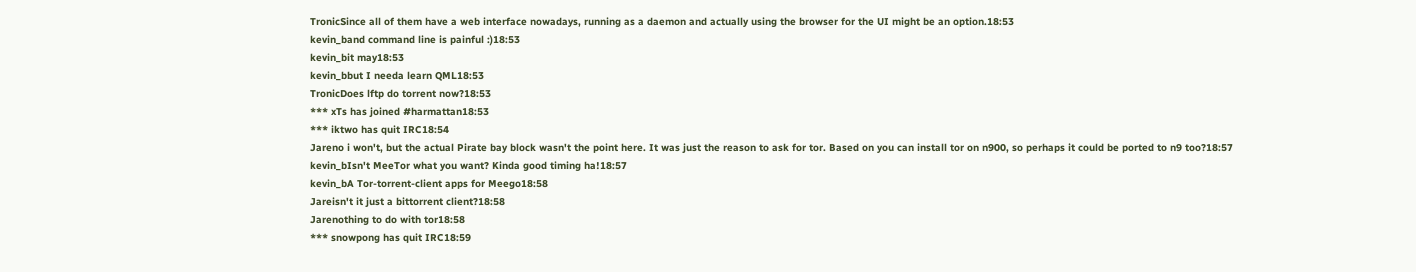TronicSince all of them have a web interface nowadays, running as a daemon and actually using the browser for the UI might be an option.18:53
kevin_band command line is painful :)18:53
kevin_bit may18:53
kevin_bbut I needa learn QML18:53
TronicDoes lftp do torrent now?18:53
*** xTs has joined #harmattan18:53
*** iktwo has quit IRC18:54
Jareno i won't, but the actual Pirate bay block wasn't the point here. It was just the reason to ask for tor. Based on you can install tor on n900, so perhaps it could be ported to n9 too?18:57
kevin_bIsn't MeeTor what you want? Kinda good timing ha!18:57
kevin_bA Tor-torrent-client apps for Meego18:58
Jareisn't it just a bittorrent client?18:58
Jarenothing to do with tor18:58
*** snowpong has quit IRC18:59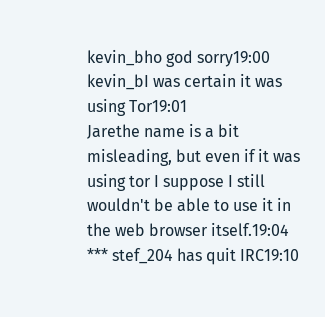kevin_bho god sorry19:00
kevin_bI was certain it was using Tor19:01
Jarethe name is a bit misleading, but even if it was using tor I suppose I still wouldn't be able to use it in the web browser itself.19:04
*** stef_204 has quit IRC19:10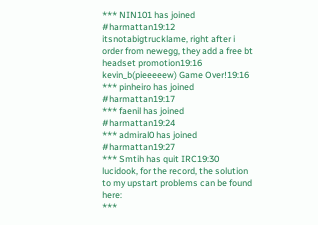*** NIN101 has joined #harmattan19:12
itsnotabigtrucklame, right after i order from newegg, they add a free bt headset promotion19:16
kevin_b(pieeeeew) Game Over!19:16
*** pinheiro has joined #harmattan19:17
*** faenil has joined #harmattan19:24
*** admiral0 has joined #harmattan19:27
*** Smtih has quit IRC19:30
lucidook, for the record, the solution to my upstart problems can be found here:
***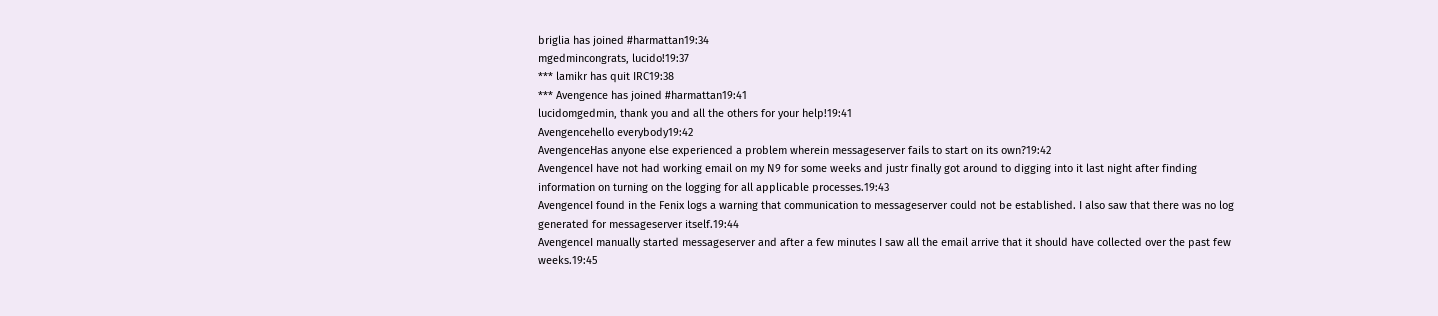briglia has joined #harmattan19:34
mgedmincongrats, lucido!19:37
*** lamikr has quit IRC19:38
*** Avengence has joined #harmattan19:41
lucidomgedmin, thank you and all the others for your help!19:41
Avengencehello everybody19:42
AvengenceHas anyone else experienced a problem wherein messageserver fails to start on its own?19:42
AvengenceI have not had working email on my N9 for some weeks and justr finally got around to digging into it last night after finding information on turning on the logging for all applicable processes.19:43
AvengenceI found in the Fenix logs a warning that communication to messageserver could not be established. I also saw that there was no log generated for messageserver itself.19:44
AvengenceI manually started messageserver and after a few minutes I saw all the email arrive that it should have collected over the past few weeks.19:45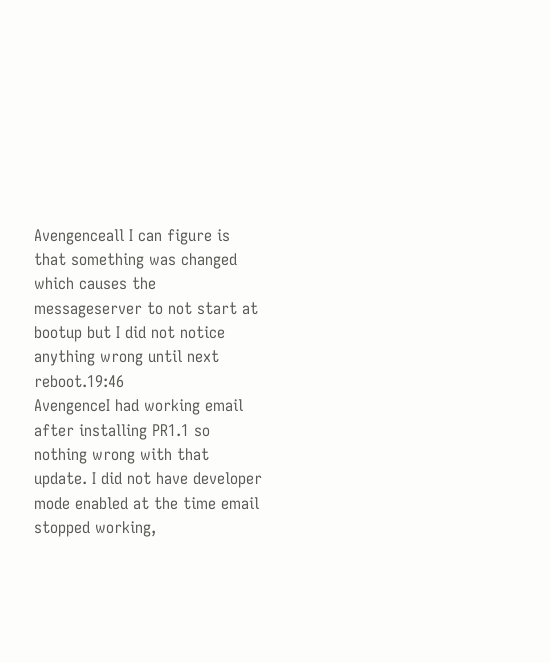Avengenceall I can figure is that something was changed which causes the messageserver to not start at bootup but I did not notice anything wrong until next reboot.19:46
AvengenceI had working email after installing PR1.1 so nothing wrong with that update. I did not have developer mode enabled at the time email stopped working,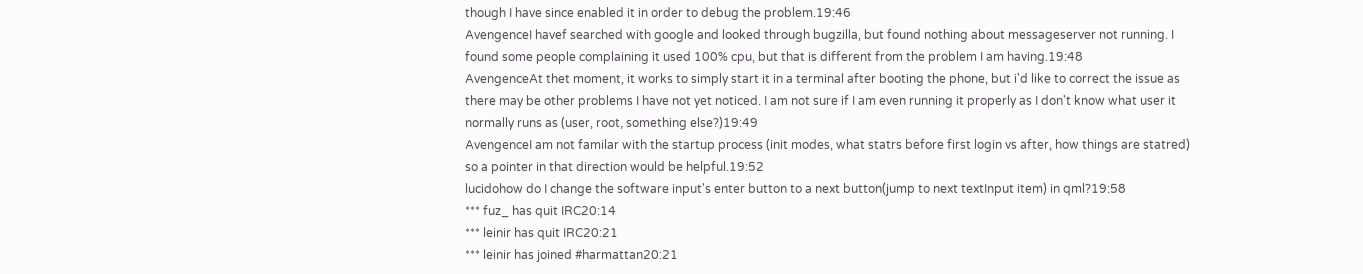though I have since enabled it in order to debug the problem.19:46
AvengenceI havef searched with google and looked through bugzilla, but found nothing about messageserver not running. I found some people complaining it used 100% cpu, but that is different from the problem I am having.19:48
AvengenceAt thet moment, it works to simply start it in a terminal after booting the phone, but i'd like to correct the issue as there may be other problems I have not yet noticed. I am not sure if I am even running it properly as I don't know what user it normally runs as (user, root, something else?)19:49
AvengenceI am not familar with the startup process (init modes, what statrs before first login vs after, how things are statred) so a pointer in that direction would be helpful.19:52
lucidohow do I change the software input's enter button to a next button(jump to next textInput item) in qml?19:58
*** fuz_ has quit IRC20:14
*** leinir has quit IRC20:21
*** leinir has joined #harmattan20:21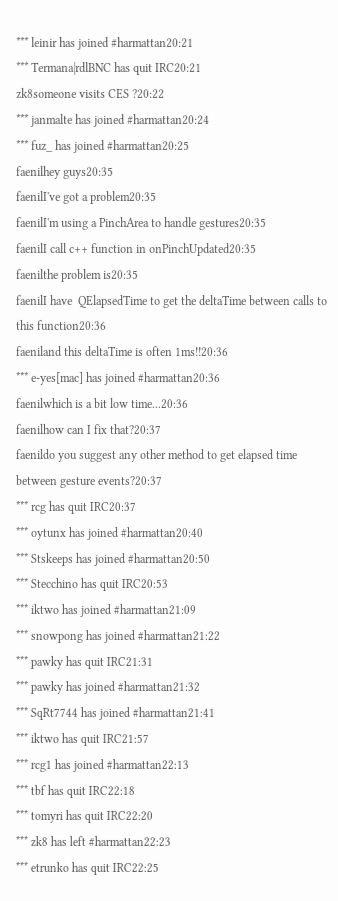*** leinir has joined #harmattan20:21
*** Termana|rdlBNC has quit IRC20:21
zk8someone visits CES ?20:22
*** janmalte has joined #harmattan20:24
*** fuz_ has joined #harmattan20:25
faenilhey guys20:35
faenilI've got a problem20:35
faenilI'm using a PinchArea to handle gestures20:35
faenilI call c++ function in onPinchUpdated20:35
faenilthe problem is20:35
faenilI have  QElapsedTime to get the deltaTime between calls to this function20:36
faeniland this deltaTime is often 1ms!!20:36
*** e-yes[mac] has joined #harmattan20:36
faenilwhich is a bit low time...20:36
faenilhow can I fix that?20:37
faenildo you suggest any other method to get elapsed time between gesture events?20:37
*** rcg has quit IRC20:37
*** oytunx has joined #harmattan20:40
*** Stskeeps has joined #harmattan20:50
*** Stecchino has quit IRC20:53
*** iktwo has joined #harmattan21:09
*** snowpong has joined #harmattan21:22
*** pawky has quit IRC21:31
*** pawky has joined #harmattan21:32
*** SqRt7744 has joined #harmattan21:41
*** iktwo has quit IRC21:57
*** rcg1 has joined #harmattan22:13
*** tbf has quit IRC22:18
*** tomyri has quit IRC22:20
*** zk8 has left #harmattan22:23
*** etrunko has quit IRC22:25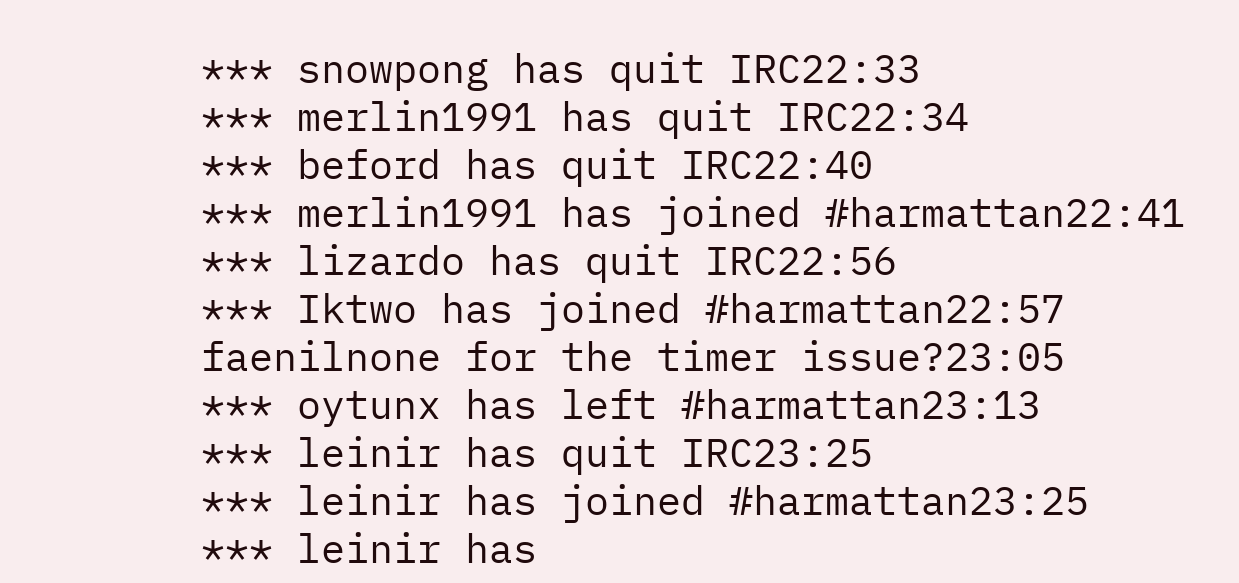*** snowpong has quit IRC22:33
*** merlin1991 has quit IRC22:34
*** beford has quit IRC22:40
*** merlin1991 has joined #harmattan22:41
*** lizardo has quit IRC22:56
*** Iktwo has joined #harmattan22:57
faenilnone for the timer issue?23:05
*** oytunx has left #harmattan23:13
*** leinir has quit IRC23:25
*** leinir has joined #harmattan23:25
*** leinir has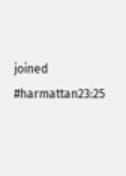joined #harmattan23:25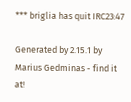*** briglia has quit IRC23:47

Generated by 2.15.1 by Marius Gedminas - find it at!